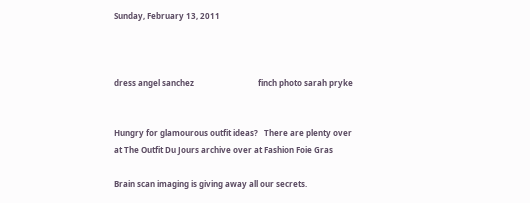Sunday, February 13, 2011



dress angel sanchez                                finch photo sarah pryke


Hungry for glamourous outfit ideas?   There are plenty over at The Outfit Du Jours archive over at Fashion Foie Gras

Brain scan imaging is giving away all our secrets.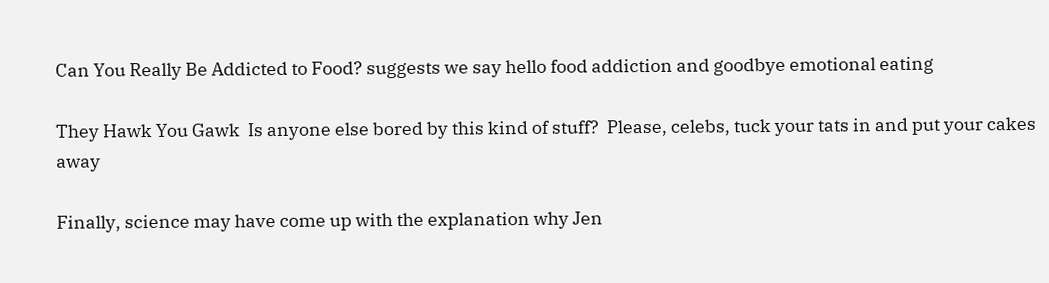Can You Really Be Addicted to Food? suggests we say hello food addiction and goodbye emotional eating

They Hawk You Gawk  Is anyone else bored by this kind of stuff?  Please, celebs, tuck your tats in and put your cakes away

Finally, science may have come up with the explanation why Jen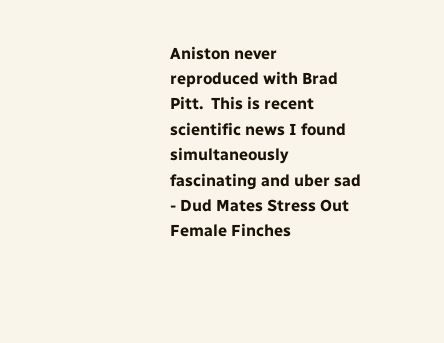Aniston never reproduced with Brad Pitt.  This is recent scientific news I found simultaneously fascinating and uber sad  - Dud Mates Stress Out Female Finches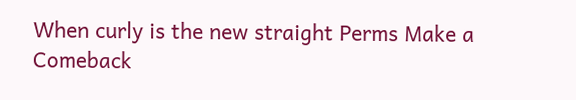When curly is the new straight Perms Make a Comeback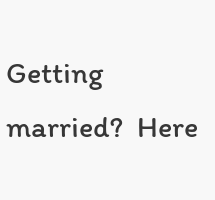Getting married?  Here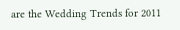are the Wedding Trends for 2011